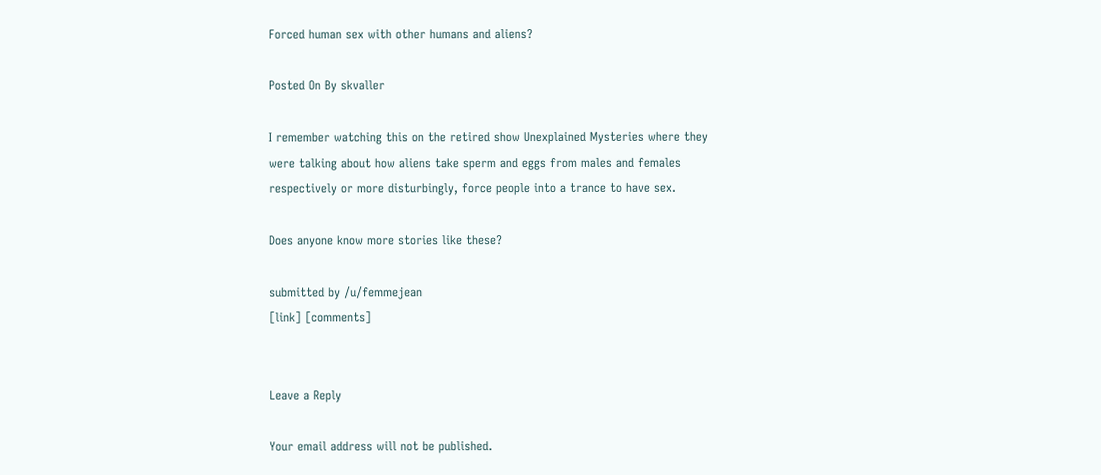Forced human sex with other humans and aliens?

Posted On By skvaller

I remember watching this on the retired show Unexplained Mysteries where they were talking about how aliens take sperm and eggs from males and females respectively or more disturbingly, force people into a trance to have sex.

Does anyone know more stories like these?

submitted by /u/femmejean
[link] [comments]


Leave a Reply

Your email address will not be published.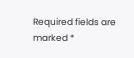Required fields are marked *